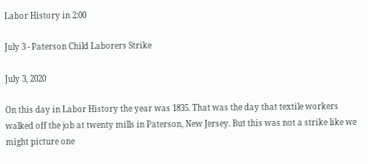Labor History in 2:00

July 3 - Paterson Child Laborers Strike

July 3, 2020

On this day in Labor History the year was 1835. That was the day that textile workers walked off the job at twenty mills in Paterson, New Jersey. But this was not a strike like we might picture one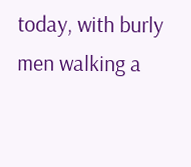today, with burly men walking a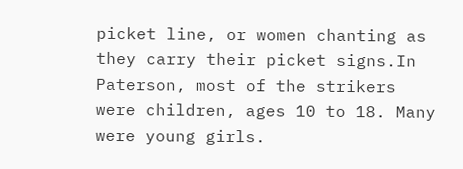picket line, or women chanting as they carry their picket signs.In Paterson, most of the strikers were children, ages 10 to 18. Many were young girls.